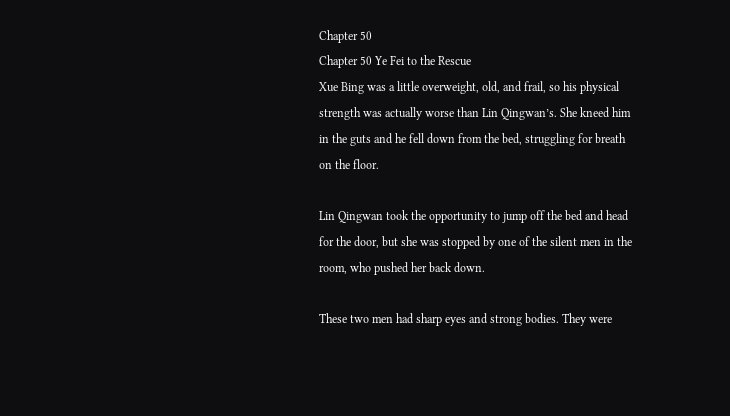Chapter 50
Chapter 50 Ye Fei to the Rescue
Xue Bing was a little overweight, old, and frail, so his physical strength was actually worse than Lin Qingwan’s. She kneed him in the guts and he fell down from the bed, struggling for breath on the floor.

Lin Qingwan took the opportunity to jump off the bed and head for the door, but she was stopped by one of the silent men in the room, who pushed her back down.

These two men had sharp eyes and strong bodies. They were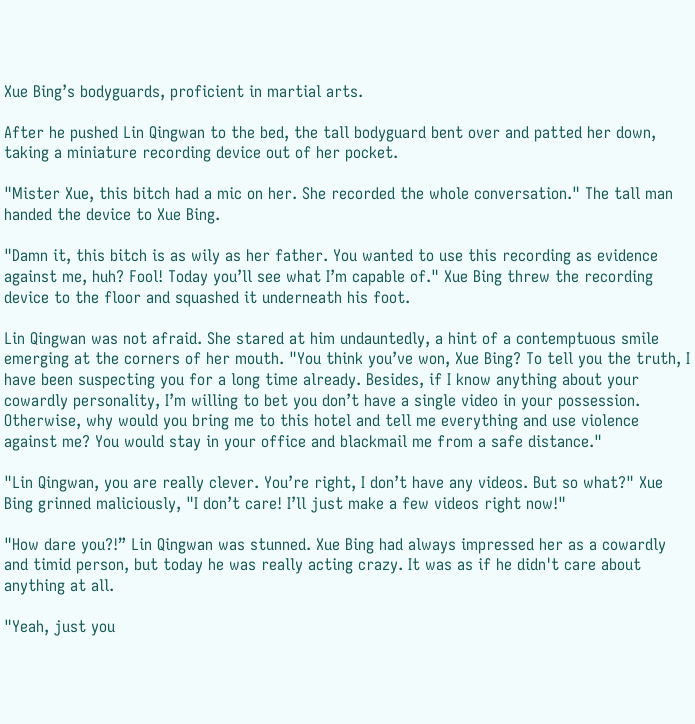Xue Bing’s bodyguards, proficient in martial arts.

After he pushed Lin Qingwan to the bed, the tall bodyguard bent over and patted her down, taking a miniature recording device out of her pocket.

"Mister Xue, this bitch had a mic on her. She recorded the whole conversation." The tall man handed the device to Xue Bing.

"Damn it, this bitch is as wily as her father. You wanted to use this recording as evidence against me, huh? Fool! Today you’ll see what I’m capable of." Xue Bing threw the recording device to the floor and squashed it underneath his foot.

Lin Qingwan was not afraid. She stared at him undauntedly, a hint of a contemptuous smile emerging at the corners of her mouth. "You think you’ve won, Xue Bing? To tell you the truth, I have been suspecting you for a long time already. Besides, if I know anything about your cowardly personality, I’m willing to bet you don’t have a single video in your possession. Otherwise, why would you bring me to this hotel and tell me everything and use violence against me? You would stay in your office and blackmail me from a safe distance."

"Lin Qingwan, you are really clever. You’re right, I don’t have any videos. But so what?" Xue Bing grinned maliciously, "I don’t care! I’ll just make a few videos right now!"

"How dare you?!” Lin Qingwan was stunned. Xue Bing had always impressed her as a cowardly and timid person, but today he was really acting crazy. It was as if he didn't care about anything at all.

"Yeah, just you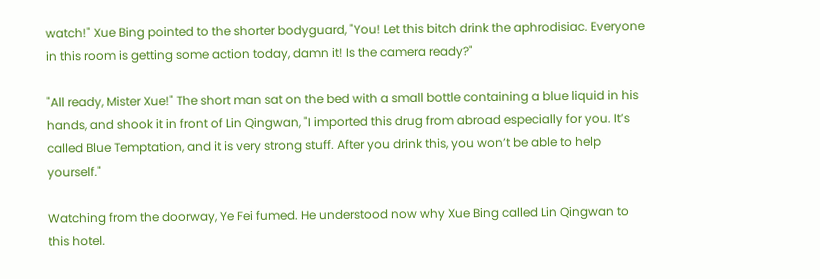watch!" Xue Bing pointed to the shorter bodyguard, "You! Let this bitch drink the aphrodisiac. Everyone in this room is getting some action today, damn it! Is the camera ready?"

"All ready, Mister Xue!" The short man sat on the bed with a small bottle containing a blue liquid in his hands, and shook it in front of Lin Qingwan, "I imported this drug from abroad especially for you. It’s called Blue Temptation, and it is very strong stuff. After you drink this, you won’t be able to help yourself."

Watching from the doorway, Ye Fei fumed. He understood now why Xue Bing called Lin Qingwan to this hotel.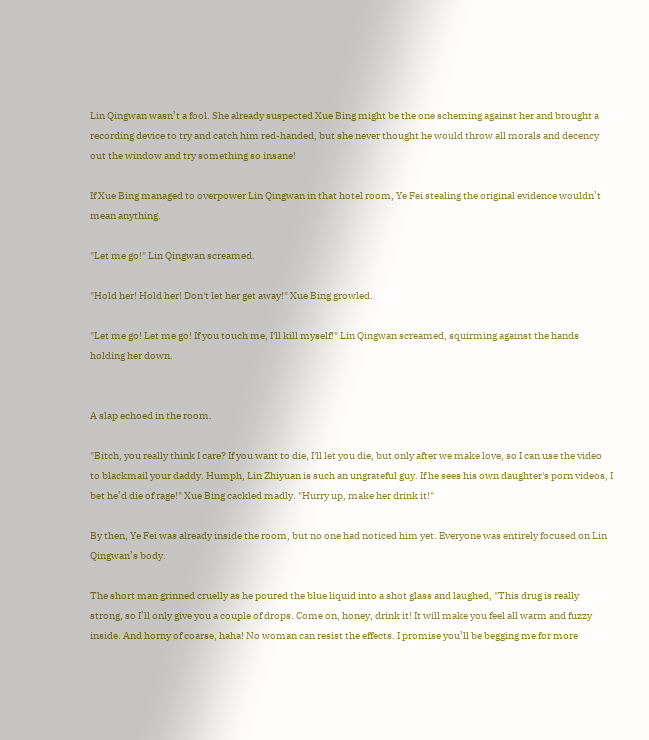Lin Qingwan wasn’t a fool. She already suspected Xue Bing might be the one scheming against her and brought a recording device to try and catch him red-handed, but she never thought he would throw all morals and decency out the window and try something so insane!

If Xue Bing managed to overpower Lin Qingwan in that hotel room, Ye Fei stealing the original evidence wouldn’t mean anything.

"Let me go!" Lin Qingwan screamed.

"Hold her! Hold her! Don't let her get away!" Xue Bing growled.

"Let me go! Let me go! If you touch me, I'll kill myself!" Lin Qingwan screamed, squirming against the hands holding her down.


A slap echoed in the room.

"Bitch, you really think I care? If you want to die, I'll let you die, but only after we make love, so I can use the video to blackmail your daddy. Humph, Lin Zhiyuan is such an ungrateful guy. If he sees his own daughter's porn videos, I bet he’d die of rage!" Xue Bing cackled madly. "Hurry up, make her drink it!"

By then, Ye Fei was already inside the room, but no one had noticed him yet. Everyone was entirely focused on Lin Qingwan’s body.

The short man grinned cruelly as he poured the blue liquid into a shot glass and laughed, "This drug is really strong, so I’ll only give you a couple of drops. Come on, honey, drink it! It will make you feel all warm and fuzzy inside. And horny of coarse, haha! No woman can resist the effects. I promise you’ll be begging me for more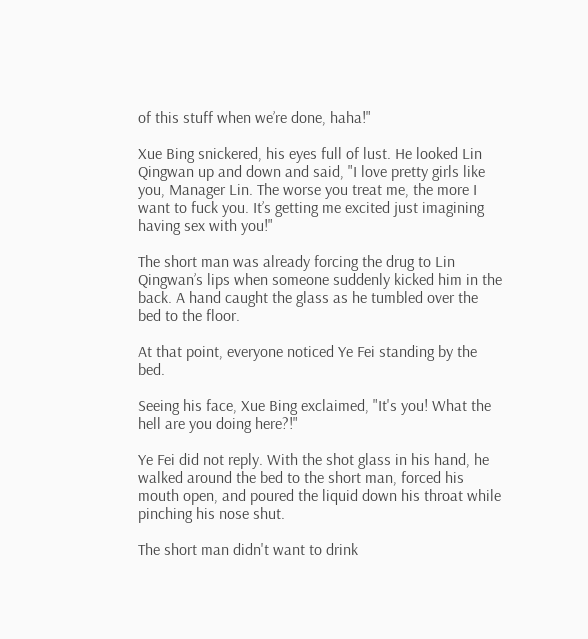of this stuff when we’re done, haha!"

Xue Bing snickered, his eyes full of lust. He looked Lin Qingwan up and down and said, "I love pretty girls like you, Manager Lin. The worse you treat me, the more I want to fuck you. It’s getting me excited just imagining having sex with you!"

The short man was already forcing the drug to Lin Qingwan’s lips when someone suddenly kicked him in the back. A hand caught the glass as he tumbled over the bed to the floor.

At that point, everyone noticed Ye Fei standing by the bed.

Seeing his face, Xue Bing exclaimed, "It's you! What the hell are you doing here?!"

Ye Fei did not reply. With the shot glass in his hand, he walked around the bed to the short man, forced his mouth open, and poured the liquid down his throat while pinching his nose shut.

The short man didn't want to drink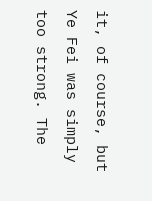it, of course, but Ye Fei was simply too strong. The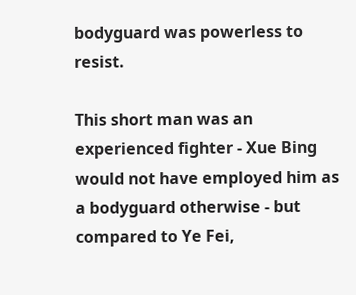bodyguard was powerless to resist.

This short man was an experienced fighter - Xue Bing would not have employed him as a bodyguard otherwise - but compared to Ye Fei,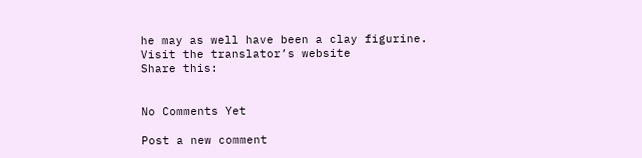he may as well have been a clay figurine.
Visit the translator’s website
Share this:


No Comments Yet

Post a new comment